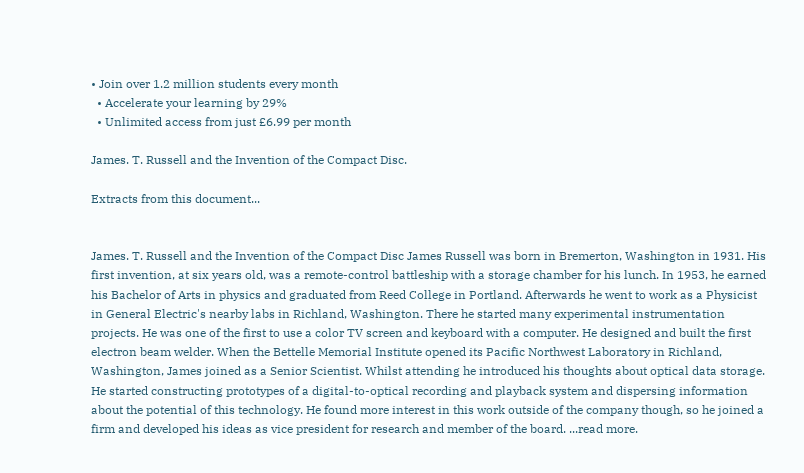• Join over 1.2 million students every month
  • Accelerate your learning by 29%
  • Unlimited access from just £6.99 per month

James. T. Russell and the Invention of the Compact Disc.

Extracts from this document...


James. T. Russell and the Invention of the Compact Disc James Russell was born in Bremerton, Washington in 1931. His first invention, at six years old, was a remote-control battleship with a storage chamber for his lunch. In 1953, he earned his Bachelor of Arts in physics and graduated from Reed College in Portland. Afterwards he went to work as a Physicist in General Electric's nearby labs in Richland, Washington. There he started many experimental instrumentation projects. He was one of the first to use a color TV screen and keyboard with a computer. He designed and built the first electron beam welder. When the Bettelle Memorial Institute opened its Pacific Northwest Laboratory in Richland, Washington, James joined as a Senior Scientist. Whilst attending he introduced his thoughts about optical data storage. He started constructing prototypes of a digital-to-optical recording and playback system and dispersing information about the potential of this technology. He found more interest in this work outside of the company though, so he joined a firm and developed his ideas as vice president for research and member of the board. ...read more.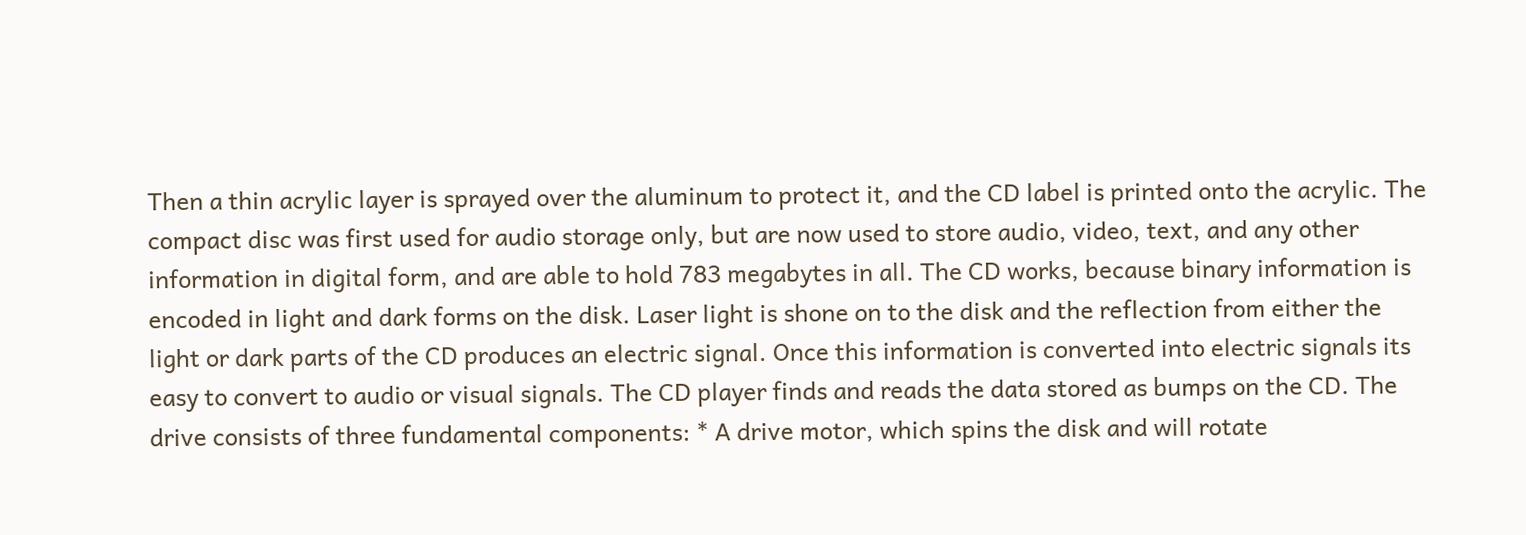Then a thin acrylic layer is sprayed over the aluminum to protect it, and the CD label is printed onto the acrylic. The compact disc was first used for audio storage only, but are now used to store audio, video, text, and any other information in digital form, and are able to hold 783 megabytes in all. The CD works, because binary information is encoded in light and dark forms on the disk. Laser light is shone on to the disk and the reflection from either the light or dark parts of the CD produces an electric signal. Once this information is converted into electric signals its easy to convert to audio or visual signals. The CD player finds and reads the data stored as bumps on the CD. The drive consists of three fundamental components: * A drive motor, which spins the disk and will rotate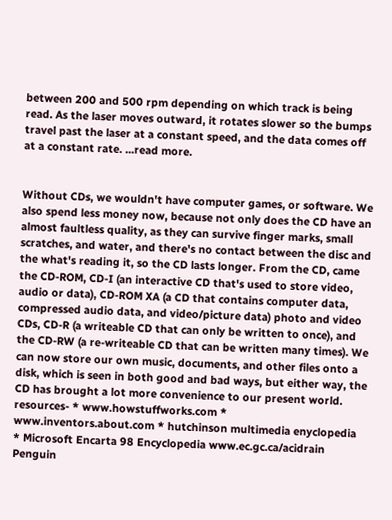between 200 and 500 rpm depending on which track is being read. As the laser moves outward, it rotates slower so the bumps travel past the laser at a constant speed, and the data comes off at a constant rate. ...read more.


Without CDs, we wouldn't have computer games, or software. We also spend less money now, because not only does the CD have an almost faultless quality, as they can survive finger marks, small scratches, and water, and there's no contact between the disc and the what's reading it, so the CD lasts longer. From the CD, came the CD-ROM, CD-I (an interactive CD that's used to store video, audio or data), CD-ROM XA (a CD that contains computer data, compressed audio data, and video/picture data) photo and video CDs, CD-R (a writeable CD that can only be written to once), and the CD-RW (a re-writeable CD that can be written many times). We can now store our own music, documents, and other files onto a disk, which is seen in both good and bad ways, but either way, the CD has brought a lot more convenience to our present world. resources- * www.howstuffworks.com * www.inventors.about.com * hutchinson multimedia enyclopedia * Microsoft Encarta 98 Encyclopedia www.ec.gc.ca/acidrain Penguin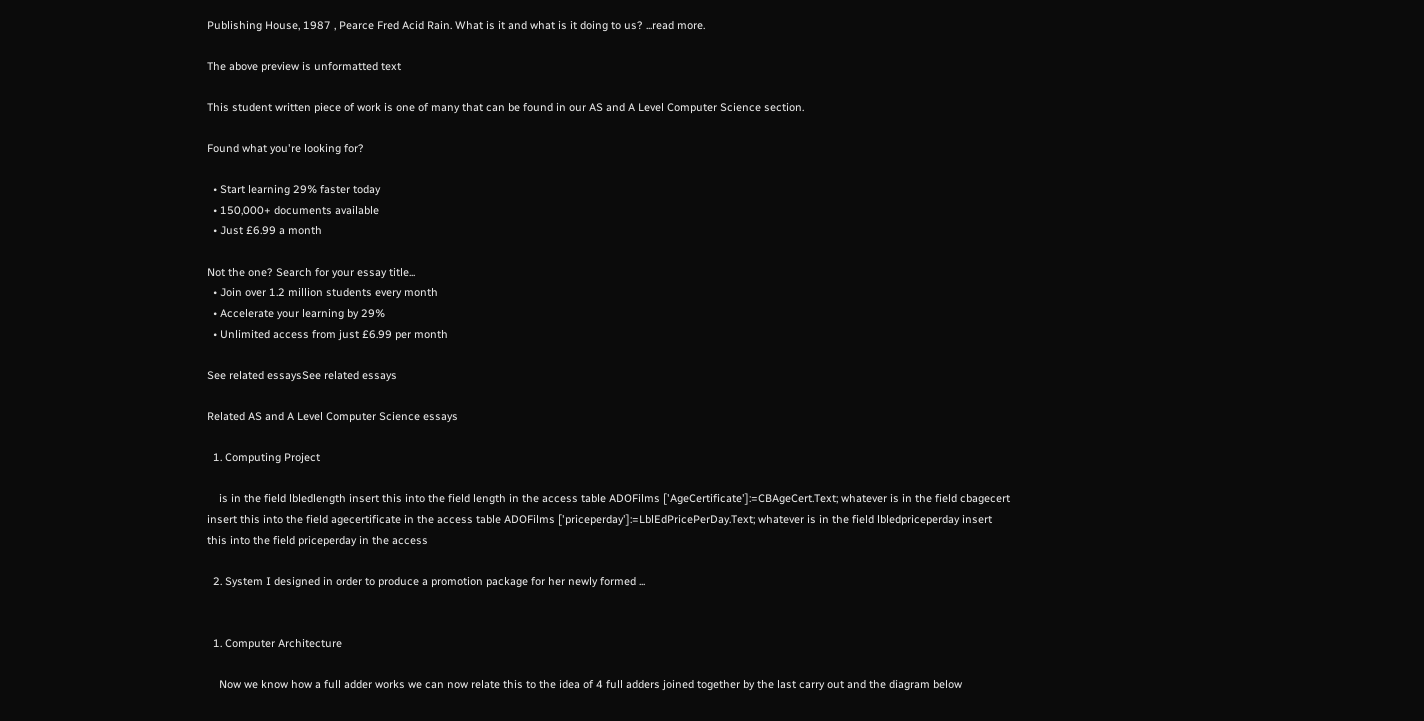Publishing House, 1987 , Pearce Fred Acid Rain. What is it and what is it doing to us? ...read more.

The above preview is unformatted text

This student written piece of work is one of many that can be found in our AS and A Level Computer Science section.

Found what you're looking for?

  • Start learning 29% faster today
  • 150,000+ documents available
  • Just £6.99 a month

Not the one? Search for your essay title...
  • Join over 1.2 million students every month
  • Accelerate your learning by 29%
  • Unlimited access from just £6.99 per month

See related essaysSee related essays

Related AS and A Level Computer Science essays

  1. Computing Project

    is in the field lbledlength insert this into the field length in the access table ADOFilms ['AgeCertificate']:=CBAgeCert.Text; whatever is in the field cbagecert insert this into the field agecertificate in the access table ADOFilms ['priceperday']:=LblEdPricePerDay.Text; whatever is in the field lbledpriceperday insert this into the field priceperday in the access

  2. System I designed in order to produce a promotion package for her newly formed ...


  1. Computer Architecture

    Now we know how a full adder works we can now relate this to the idea of 4 full adders joined together by the last carry out and the diagram below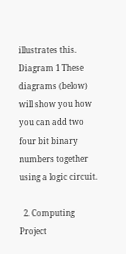illustrates this. Diagram 1 These diagrams (below) will show you how you can add two four bit binary numbers together using a logic circuit.

  2. Computing Project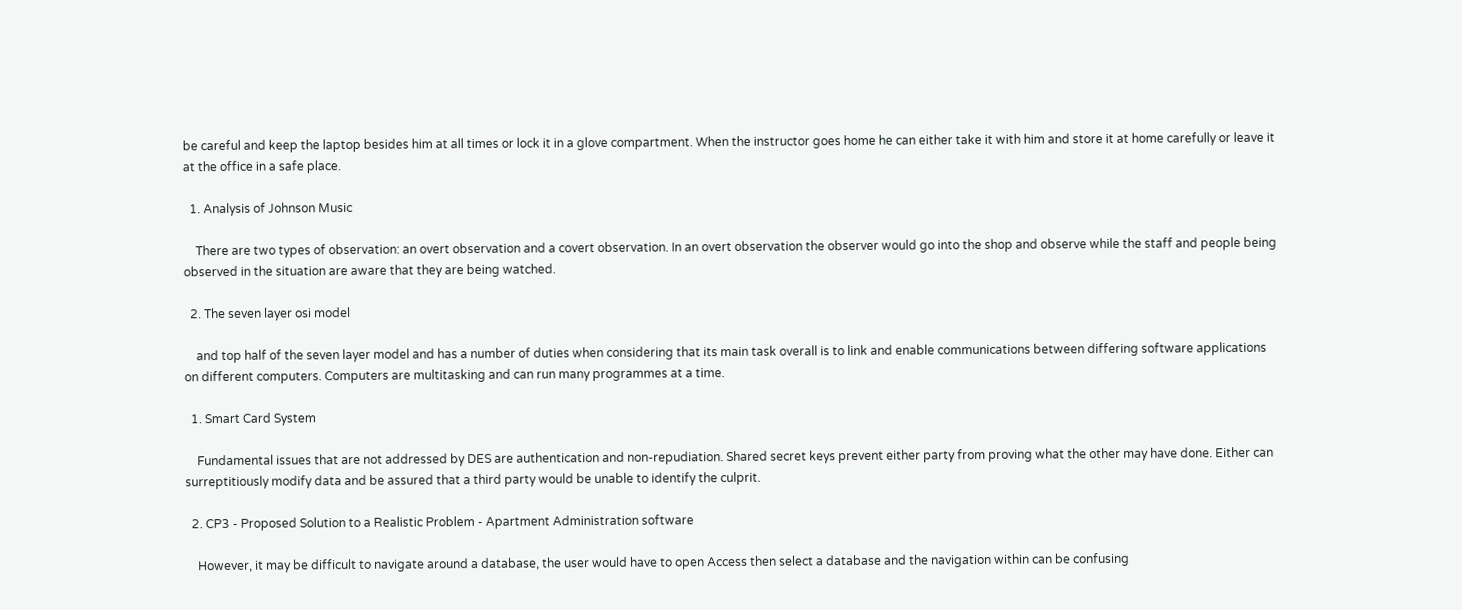be careful and keep the laptop besides him at all times or lock it in a glove compartment. When the instructor goes home he can either take it with him and store it at home carefully or leave it at the office in a safe place.

  1. Analysis of Johnson Music

    There are two types of observation: an overt observation and a covert observation. In an overt observation the observer would go into the shop and observe while the staff and people being observed in the situation are aware that they are being watched.

  2. The seven layer osi model

    and top half of the seven layer model and has a number of duties when considering that its main task overall is to link and enable communications between differing software applications on different computers. Computers are multitasking and can run many programmes at a time.

  1. Smart Card System

    Fundamental issues that are not addressed by DES are authentication and non-repudiation. Shared secret keys prevent either party from proving what the other may have done. Either can surreptitiously modify data and be assured that a third party would be unable to identify the culprit.

  2. CP3 - Proposed Solution to a Realistic Problem - Apartment Administration software

    However, it may be difficult to navigate around a database, the user would have to open Access then select a database and the navigation within can be confusing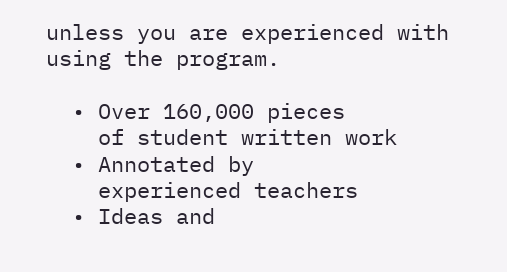unless you are experienced with using the program.

  • Over 160,000 pieces
    of student written work
  • Annotated by
    experienced teachers
  • Ideas and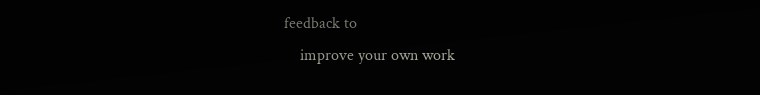feedback to
    improve your own work